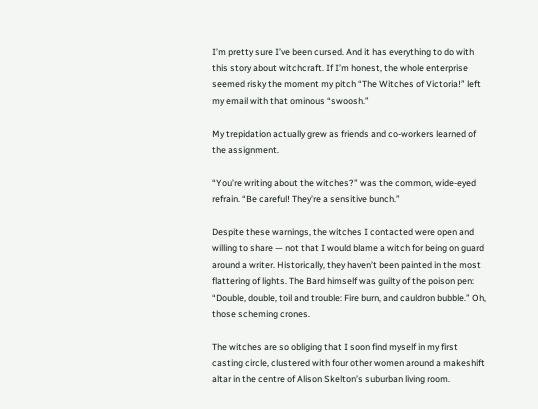I’m pretty sure I’ve been cursed. And it has everything to do with this story about witchcraft. If I’m honest, the whole enterprise seemed risky the moment my pitch “The Witches of Victoria!” left my email with that ominous “swoosh.”

My trepidation actually grew as friends and co-workers learned of the assignment.

“You’re writing about the witches?” was the common, wide-eyed refrain. “Be careful! They’re a sensitive bunch.”

Despite these warnings, the witches I contacted were open and willing to share — not that I would blame a witch for being on guard around a writer. Historically, they haven’t been painted in the most flattering of lights. The Bard himself was guilty of the poison pen: “Double, double, toil and trouble: Fire burn, and cauldron bubble.” Oh, those scheming crones.

The witches are so obliging that I soon find myself in my first casting circle, clustered with four other women around a makeshift altar in the centre of Alison Skelton’s suburban living room.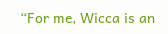“For me, Wicca is an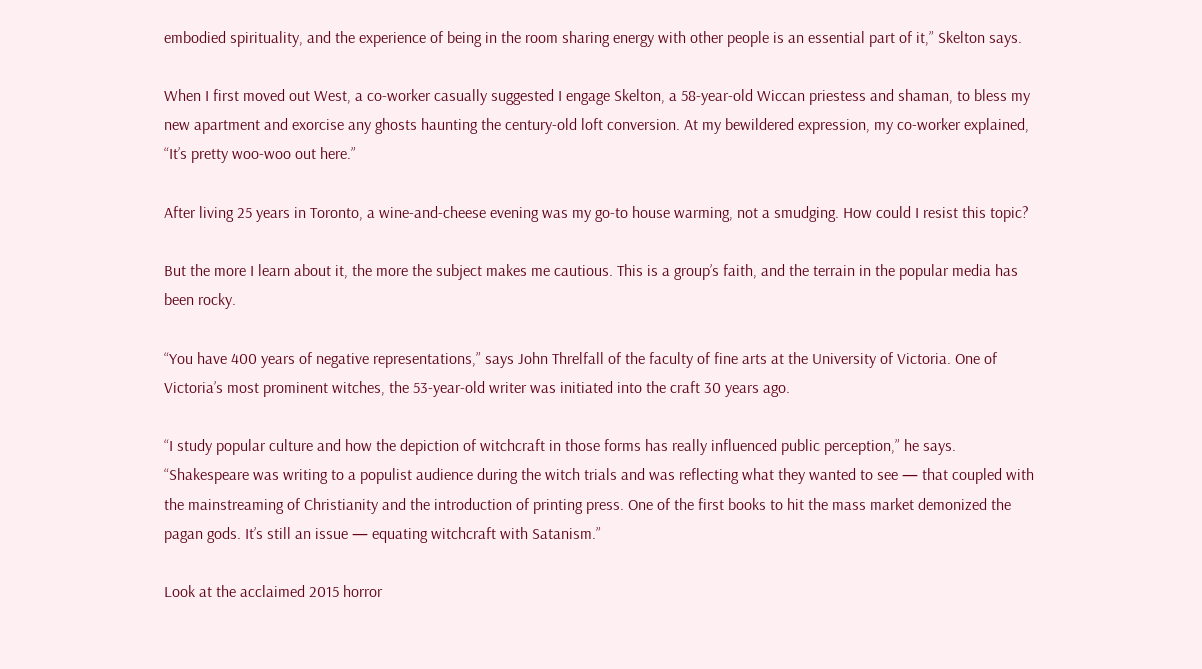embodied spirituality, and the experience of being in the room sharing energy with other people is an essential part of it,” Skelton says.

When I first moved out West, a co-worker casually suggested I engage Skelton, a 58-year-old Wiccan priestess and shaman, to bless my new apartment and exorcise any ghosts haunting the century-old loft conversion. At my bewildered expression, my co-worker explained, “It’s pretty woo-woo out here.”

After living 25 years in Toronto, a wine-and-cheese evening was my go-to house warming, not a smudging. How could I resist this topic?

But the more I learn about it, the more the subject makes me cautious. This is a group’s faith, and the terrain in the popular media has been rocky.

“You have 400 years of negative representations,” says John Threlfall of the faculty of fine arts at the University of Victoria. One of Victoria’s most prominent witches, the 53-year-old writer was initiated into the craft 30 years ago.

“I study popular culture and how the depiction of witchcraft in those forms has really influenced public perception,” he says. “Shakespeare was writing to a populist audience during the witch trials and was reflecting what they wanted to see — that coupled with the mainstreaming of Christianity and the introduction of printing press. One of the first books to hit the mass market demonized the pagan gods. It’s still an issue — equating witchcraft with Satanism.”

Look at the acclaimed 2015 horror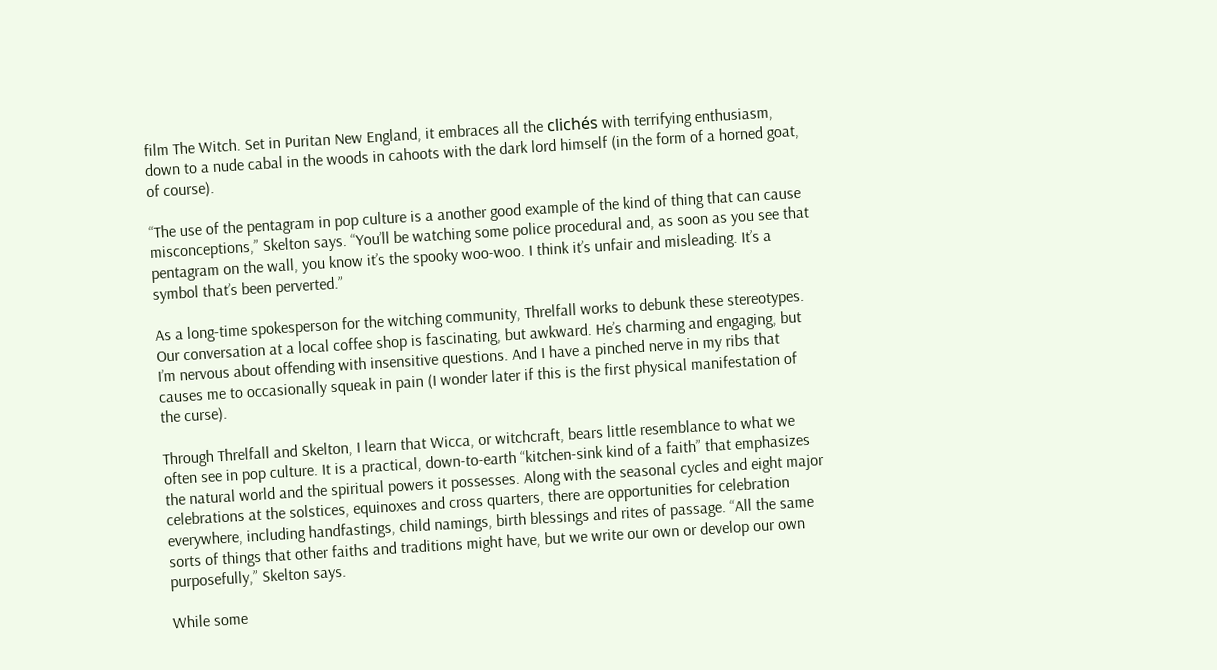film The Witch. Set in Puritan New England, it embraces all the clichés with terrifying enthusiasm, down to a nude cabal in the woods in cahoots with the dark lord himself (in the form of a horned goat, of course).

“The use of the pentagram in pop culture is a another good example of the kind of thing that can cause misconceptions,” Skelton says. “You’ll be watching some police procedural and, as soon as you see that pentagram on the wall, you know it’s the spooky woo-woo. I think it’s unfair and misleading. It’s a symbol that’s been perverted.”

As a long-time spokesperson for the witching community, Threlfall works to debunk these stereotypes. Our conversation at a local coffee shop is fascinating, but awkward. He’s charming and engaging, but I’m nervous about offending with insensitive questions. And I have a pinched nerve in my ribs that causes me to occasionally squeak in pain (I wonder later if this is the first physical manifestation of the curse).

Through Threlfall and Skelton, I learn that Wicca, or witchcraft, bears little resemblance to what we often see in pop culture. It is a practical, down-to-earth “kitchen-sink kind of a faith” that emphasizes the natural world and the spiritual powers it possesses. Along with the seasonal cycles and eight major celebrations at the solstices, equinoxes and cross quarters, there are opportunities for celebration everywhere, including handfastings, child namings, birth blessings and rites of passage. “All the same sorts of things that other faiths and traditions might have, but we write our own or develop our own purposefully,” Skelton says.

While some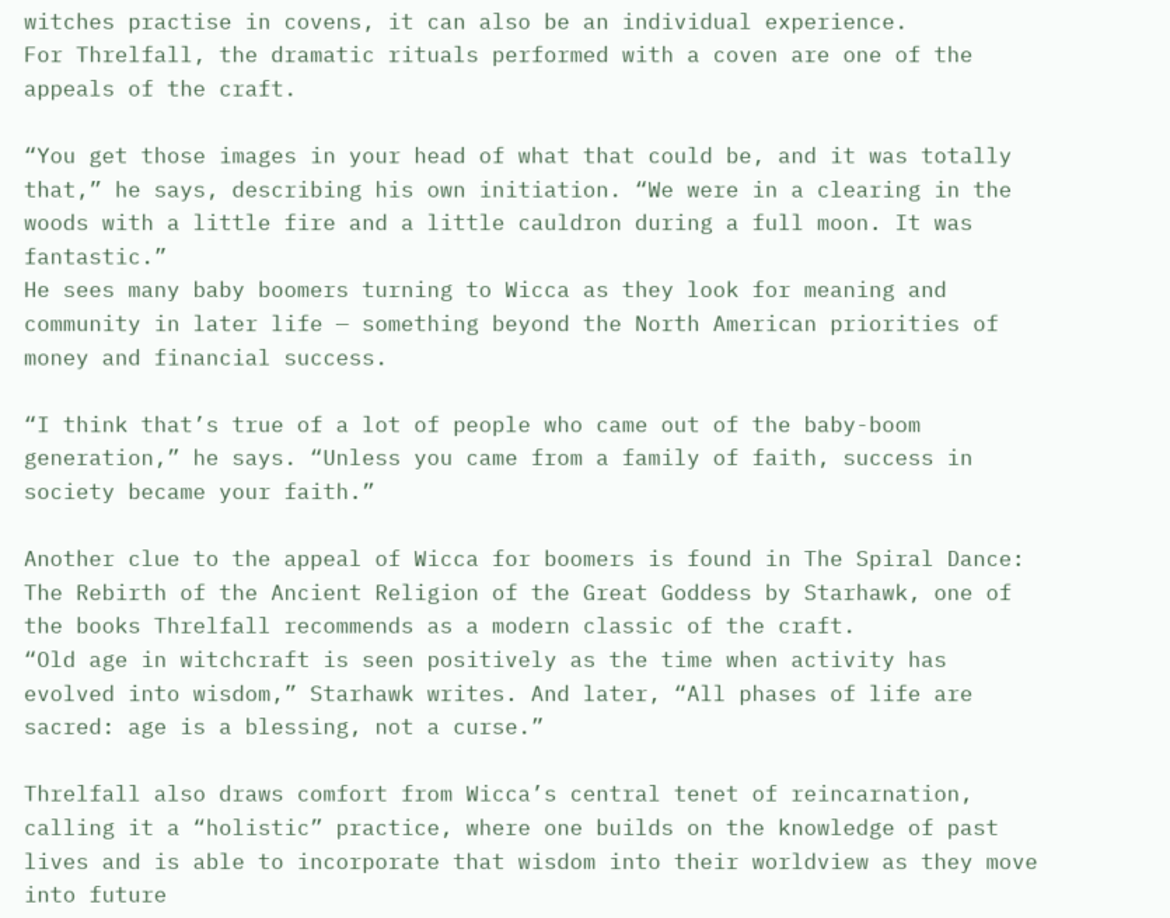witches practise in covens, it can also be an individual experience.
For Threlfall, the dramatic rituals performed with a coven are one of the appeals of the craft.

“You get those images in your head of what that could be, and it was totally that,” he says, describing his own initiation. “We were in a clearing in the woods with a little fire and a little cauldron during a full moon. It was fantastic.”
He sees many baby boomers turning to Wicca as they look for meaning and community in later life — something beyond the North American priorities of money and financial success.

“I think that’s true of a lot of people who came out of the baby-boom generation,” he says. “Unless you came from a family of faith, success in society became your faith.”

Another clue to the appeal of Wicca for boomers is found in The Spiral Dance: The Rebirth of the Ancient Religion of the Great Goddess by Starhawk, one of the books Threlfall recommends as a modern classic of the craft.
“Old age in witchcraft is seen positively as the time when activity has evolved into wisdom,” Starhawk writes. And later, “All phases of life are sacred: age is a blessing, not a curse.”

Threlfall also draws comfort from Wicca’s central tenet of reincarnation, calling it a “holistic” practice, where one builds on the knowledge of past lives and is able to incorporate that wisdom into their worldview as they move into future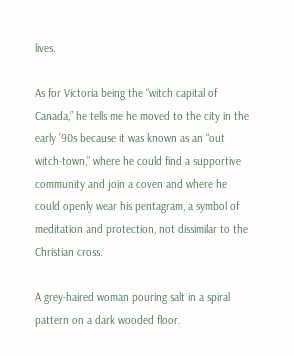lives.

As for Victoria being the “witch capital of Canada,” he tells me he moved to the city in the early ’90s because it was known as an “out witch-town,” where he could find a supportive community and join a coven and where he could openly wear his pentagram, a symbol of meditation and protection, not dissimilar to the Christian cross.

A grey-haired woman pouring salt in a spiral pattern on a dark wooded floor.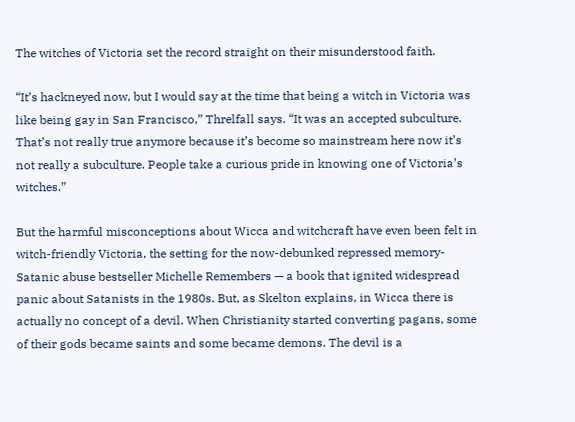The witches of Victoria set the record straight on their misunderstood faith.

“It’s hackneyed now, but I would say at the time that being a witch in Victoria was like being gay in San Francisco,” Threlfall says. “It was an accepted subculture. That’s not really true anymore because it’s become so mainstream here now it’s not really a subculture. People take a curious pride in knowing one of Victoria’s witches.”

But the harmful misconceptions about Wicca and witchcraft have even been felt in witch-friendly Victoria, the setting for the now-debunked repressed memory-Satanic abuse bestseller Michelle Remembers — a book that ignited widespread panic about Satanists in the 1980s. But, as Skelton explains, in Wicca there is actually no concept of a devil. When Christianity started converting pagans, some of their gods became saints and some became demons. The devil is a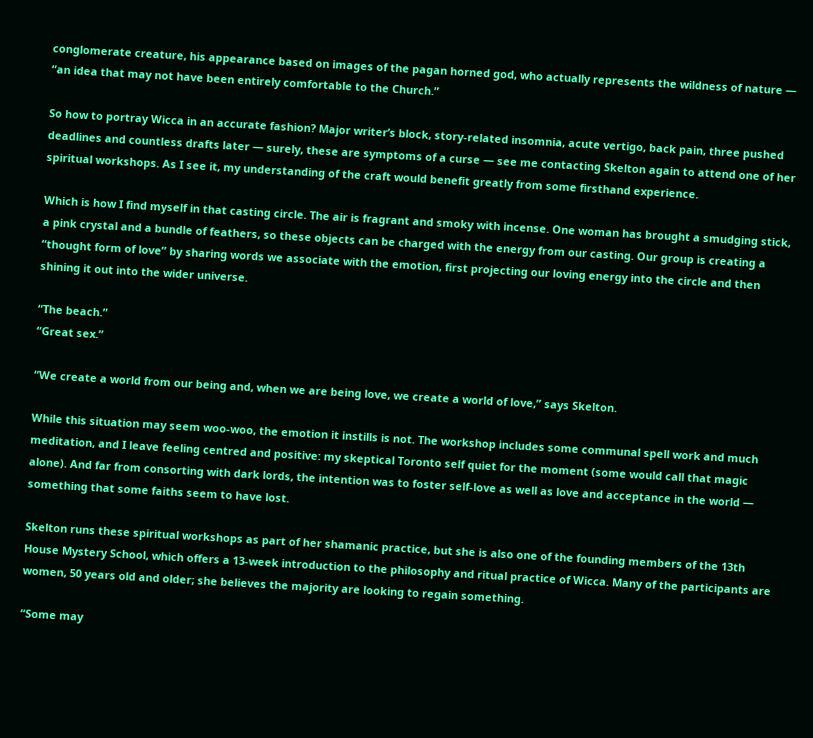conglomerate creature, his appearance based on images of the pagan horned god, who actually represents the wildness of nature — “an idea that may not have been entirely comfortable to the Church.”

So how to portray Wicca in an accurate fashion? Major writer’s block, story-related insomnia, acute vertigo, back pain, three pushed deadlines and countless drafts later — surely, these are symptoms of a curse — see me contacting Skelton again to attend one of her spiritual workshops. As I see it, my understanding of the craft would benefit greatly from some firsthand experience.

Which is how I find myself in that casting circle. The air is fragrant and smoky with incense. One woman has brought a smudging stick, a pink crystal and a bundle of feathers, so these objects can be charged with the energy from our casting. Our group is creating a “thought form of love” by sharing words we associate with the emotion, first projecting our loving energy into the circle and then shining it out into the wider universe.

“The beach.”
“Great sex.”

“We create a world from our being and, when we are being love, we create a world of love,” says Skelton.

While this situation may seem woo-woo, the emotion it instills is not. The workshop includes some communal spell work and much meditation, and I leave feeling centred and positive: my skeptical Toronto self quiet for the moment (some would call that magic alone). And far from consorting with dark lords, the intention was to foster self-love as well as love and acceptance in the world — something that some faiths seem to have lost.

Skelton runs these spiritual workshops as part of her shamanic practice, but she is also one of the founding members of the 13th House Mystery School, which offers a 13-week introduction to the philosophy and ritual practice of Wicca. Many of the participants are women, 50 years old and older; she believes the majority are looking to regain something.

“Some may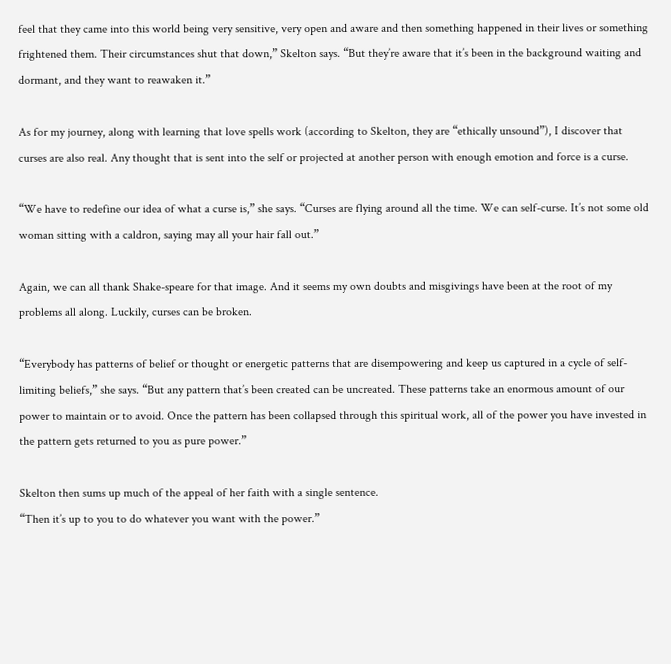feel that they came into this world being very sensitive, very open and aware and then something happened in their lives or something frightened them. Their circumstances shut that down,” Skelton says. “But they’re aware that it’s been in the background waiting and dormant, and they want to reawaken it.”

As for my journey, along with learning that love spells work (according to Skelton, they are “ethically unsound”), I discover that curses are also real. Any thought that is sent into the self or projected at another person with enough emotion and force is a curse.

“We have to redefine our idea of what a curse is,” she says. “Curses are flying around all the time. We can self-curse. It’s not some old woman sitting with a caldron, saying may all your hair fall out.”

Again, we can all thank Shake-speare for that image. And it seems my own doubts and misgivings have been at the root of my problems all along. Luckily, curses can be broken.

“Everybody has patterns of belief or thought or energetic patterns that are disempowering and keep us captured in a cycle of self-limiting beliefs,” she says. “But any pattern that’s been created can be uncreated. These patterns take an enormous amount of our power to maintain or to avoid. Once the pattern has been collapsed through this spiritual work, all of the power you have invested in the pattern gets returned to you as pure power.”

Skelton then sums up much of the appeal of her faith with a single sentence.
“Then it’s up to you to do whatever you want with the power.”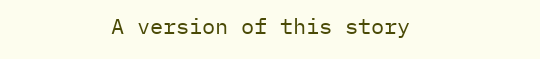A version of this story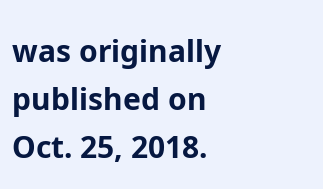was originally published on Oct. 25, 2018.